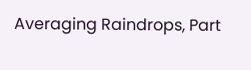Averaging Raindrops, Part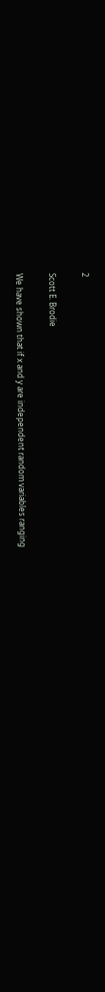2

Scott E. Brodie

We have shown that if x and y are independent random variables ranging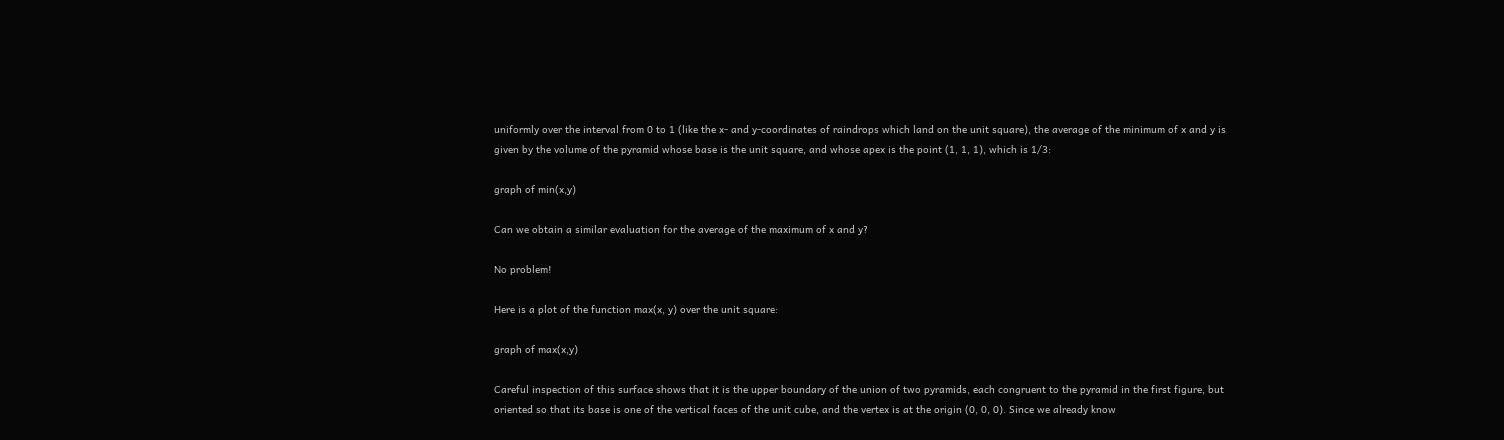uniformly over the interval from 0 to 1 (like the x- and y-coordinates of raindrops which land on the unit square), the average of the minimum of x and y is given by the volume of the pyramid whose base is the unit square, and whose apex is the point (1, 1, 1), which is 1/3:

graph of min(x,y)

Can we obtain a similar evaluation for the average of the maximum of x and y?

No problem!

Here is a plot of the function max(x, y) over the unit square:

graph of max(x,y)

Careful inspection of this surface shows that it is the upper boundary of the union of two pyramids, each congruent to the pyramid in the first figure, but oriented so that its base is one of the vertical faces of the unit cube, and the vertex is at the origin (0, 0, 0). Since we already know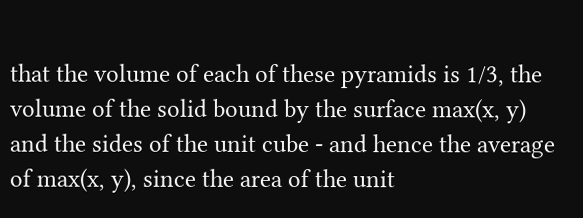that the volume of each of these pyramids is 1/3, the volume of the solid bound by the surface max(x, y) and the sides of the unit cube - and hence the average of max(x, y), since the area of the unit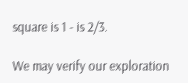square is 1 - is 2/3.

We may verify our exploration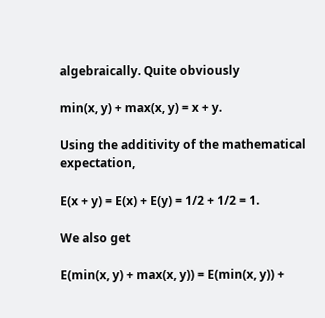algebraically. Quite obviously

min(x, y) + max(x, y) = x + y.

Using the additivity of the mathematical expectation,

E(x + y) = E(x) + E(y) = 1/2 + 1/2 = 1.

We also get

E(min(x, y) + max(x, y)) = E(min(x, y)) +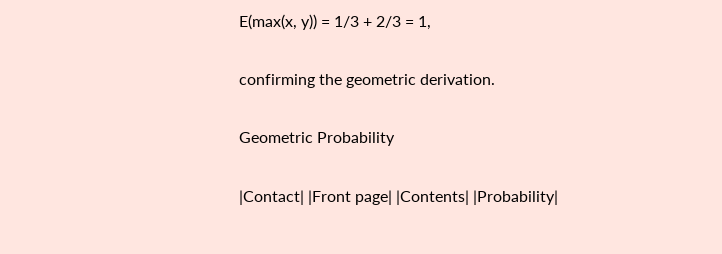E(max(x, y)) = 1/3 + 2/3 = 1,

confirming the geometric derivation.

Geometric Probability

|Contact| |Front page| |Contents| |Probability|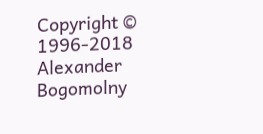Copyright © 1996-2018 Alexander Bogomolny